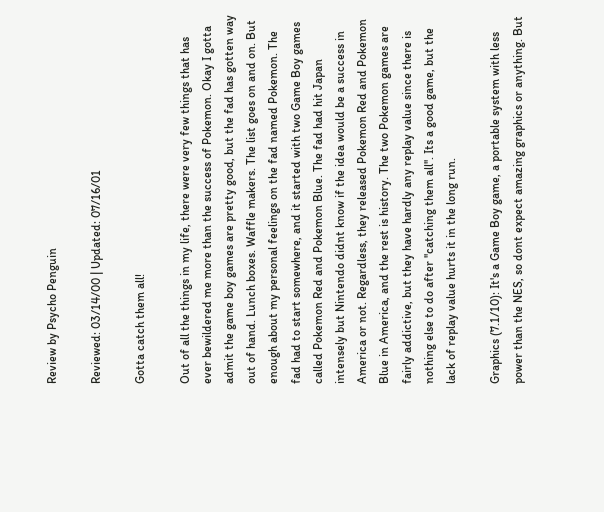Review by Psycho Penguin

Reviewed: 03/14/00 | Updated: 07/16/01

Gotta catch them all!

Out of all the things in my life, there were very few things that has ever bewildered me more than the success of Pokemon. Okay I gotta admit the game boy games are pretty good, but the fad has gotten way out of hand. Lunch boxes. Waffle makers. The list goes on and on. But enough about my personal feelings on the fad named Pokemon. The fad had to start somewhere, and it started with two Game Boy games called Pokemon Red and Pokemon Blue. The fad had hit Japan intensely but Nintendo didnt know if the idea would be a success in America or not. Regardless, they released Pokemon Red and Pokemon Blue in America, and the rest is history. The two Pokemon games are fairly addictive, but they have hardly any replay value since there is nothing else to do after ''catching them all''. Its a good game, but the lack of replay value hurts it in the long run.

Graphics (7.1/10): It's a Game Boy game, a portable system with less power than the NES, so dont expect amazing graphics or anything. But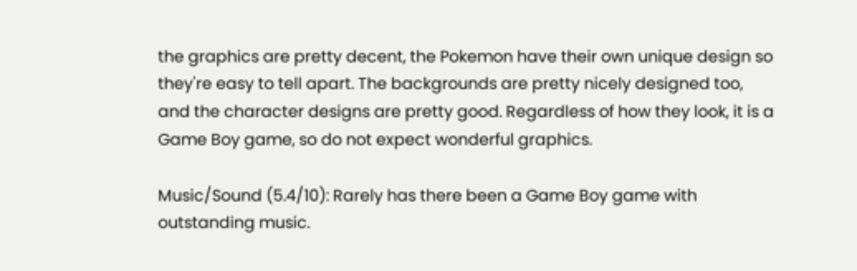the graphics are pretty decent, the Pokemon have their own unique design so they're easy to tell apart. The backgrounds are pretty nicely designed too, and the character designs are pretty good. Regardless of how they look, it is a Game Boy game, so do not expect wonderful graphics.

Music/Sound (5.4/10): Rarely has there been a Game Boy game with outstanding music.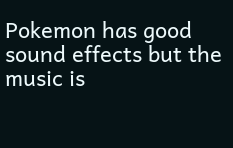Pokemon has good sound effects but the music is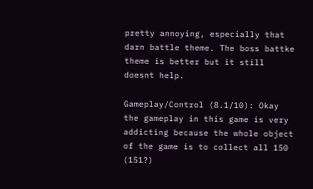pretty annoying, especially that darn battle theme. The boss battke theme is better but it still doesnt help.

Gameplay/Control (8.1/10): Okay the gameplay in this game is very addicting because the whole object of the game is to collect all 150 (151?)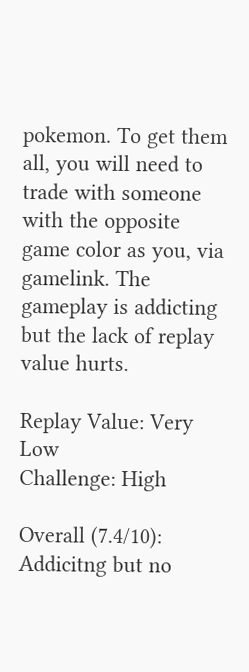pokemon. To get them all, you will need to trade with someone with the opposite game color as you, via gamelink. The gameplay is addicting but the lack of replay value hurts.

Replay Value: Very Low
Challenge: High

Overall (7.4/10): Addicitng but no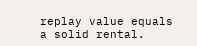replay value equals a solid rental.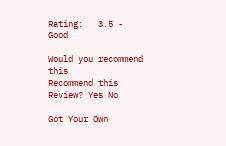Rating:   3.5 - Good

Would you recommend this
Recommend this
Review? Yes No

Got Your Own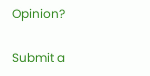Opinion?

Submit a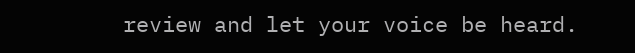review and let your voice be heard.